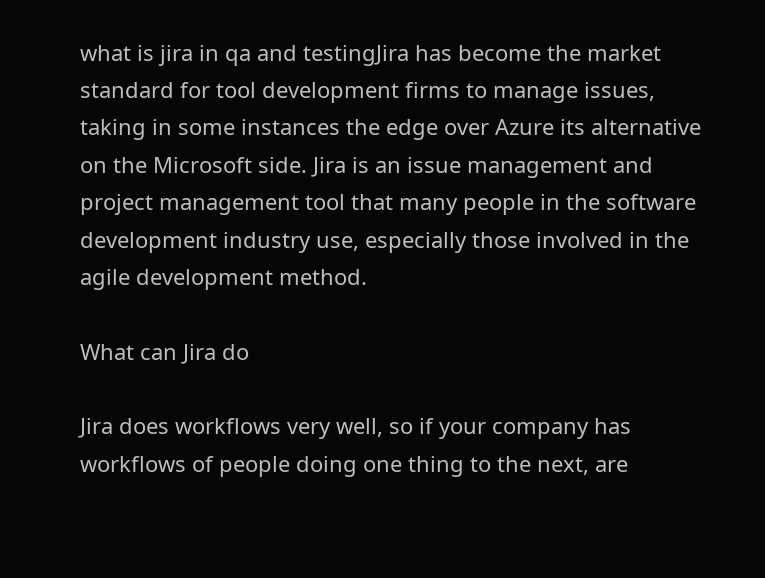what is jira in qa and testingJira has become the market standard for tool development firms to manage issues, taking in some instances the edge over Azure its alternative on the Microsoft side. Jira is an issue management and project management tool that many people in the software development industry use, especially those involved in the agile development method.

What can Jira do

Jira does workflows very well, so if your company has workflows of people doing one thing to the next, are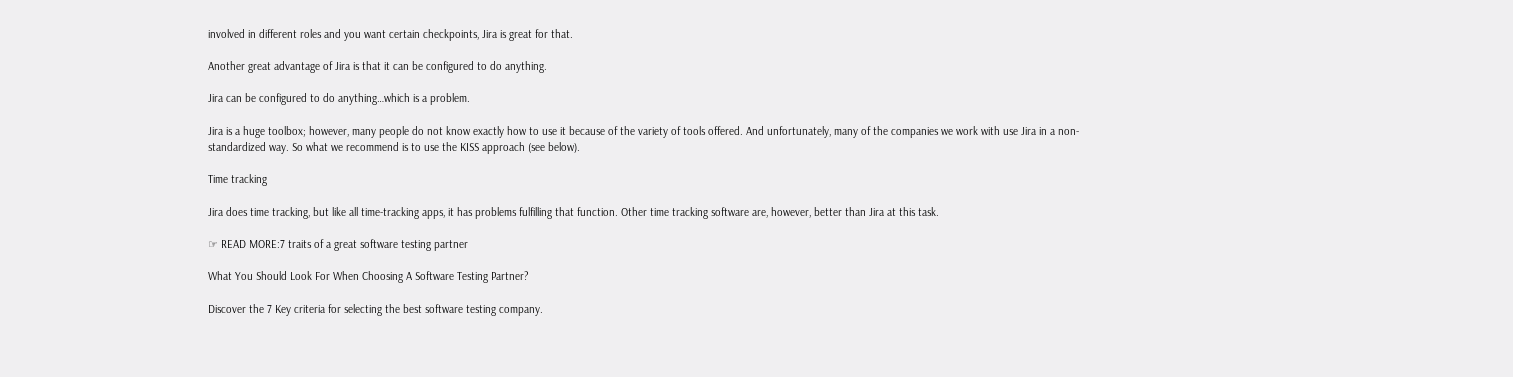involved in different roles and you want certain checkpoints, Jira is great for that.

Another great advantage of Jira is that it can be configured to do anything.

Jira can be configured to do anything…which is a problem.

Jira is a huge toolbox; however, many people do not know exactly how to use it because of the variety of tools offered. And unfortunately, many of the companies we work with use Jira in a non-standardized way. So what we recommend is to use the KISS approach (see below).

Time tracking

Jira does time tracking, but like all time-tracking apps, it has problems fulfilling that function. Other time tracking software are, however, better than Jira at this task.

☞ READ MORE:7 traits of a great software testing partner

What You Should Look For When Choosing A Software Testing Partner?

Discover the 7 Key criteria for selecting the best software testing company.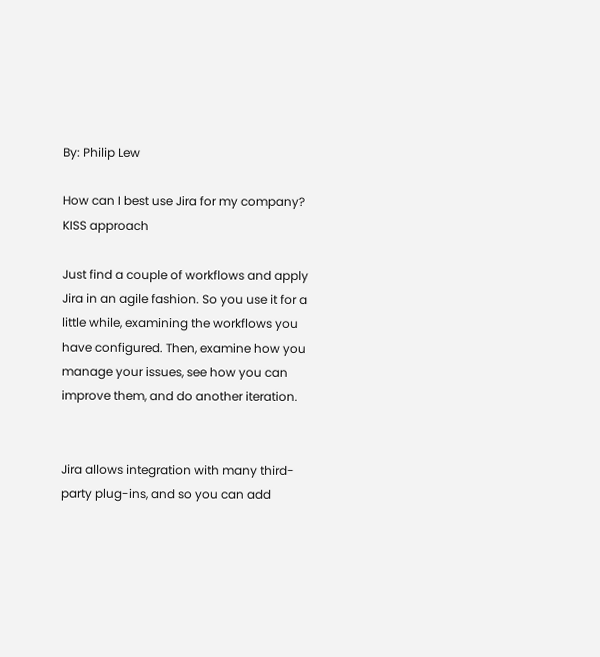By: Philip Lew

How can I best use Jira for my company?
KISS approach

Just find a couple of workflows and apply Jira in an agile fashion. So you use it for a little while, examining the workflows you have configured. Then, examine how you manage your issues, see how you can improve them, and do another iteration.


Jira allows integration with many third-party plug-ins, and so you can add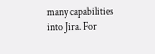many capabilities into Jira. For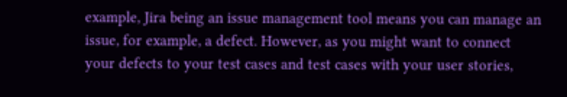example, Jira being an issue management tool means you can manage an issue, for example, a defect. However, as you might want to connect your defects to your test cases and test cases with your user stories,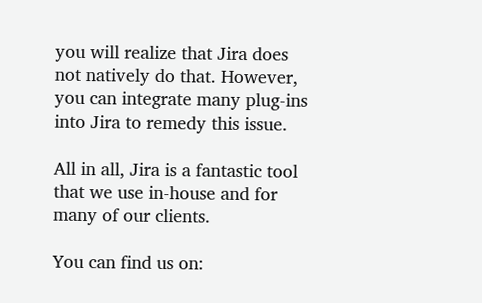you will realize that Jira does not natively do that. However, you can integrate many plug-ins into Jira to remedy this issue.

All in all, Jira is a fantastic tool that we use in-house and for many of our clients.

You can find us on: